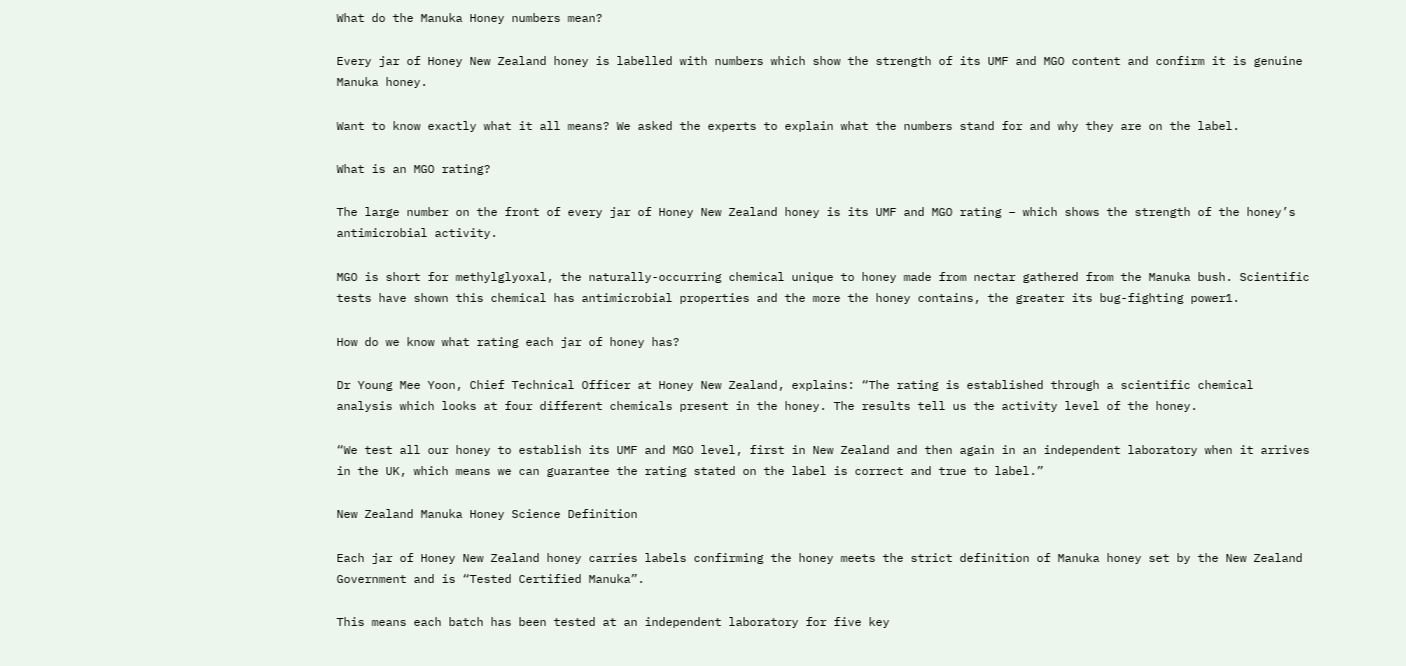What do the Manuka Honey numbers mean?

Every jar of Honey New Zealand honey is labelled with numbers which show the strength of its UMF and MGO content and confirm it is genuine Manuka honey.

Want to know exactly what it all means? We asked the experts to explain what the numbers stand for and why they are on the label.

What is an MGO rating?

The large number on the front of every jar of Honey New Zealand honey is its UMF and MGO rating – which shows the strength of the honey’s antimicrobial activity.

MGO is short for methylglyoxal, the naturally-occurring chemical unique to honey made from nectar gathered from the Manuka bush. Scientific tests have shown this chemical has antimicrobial properties and the more the honey contains, the greater its bug-fighting power1.

How do we know what rating each jar of honey has?

Dr Young Mee Yoon, Chief Technical Officer at Honey New Zealand, explains: “The rating is established through a scientific chemical analysis which looks at four different chemicals present in the honey. The results tell us the activity level of the honey.

“We test all our honey to establish its UMF and MGO level, first in New Zealand and then again in an independent laboratory when it arrives in the UK, which means we can guarantee the rating stated on the label is correct and true to label.”

New Zealand Manuka Honey Science Definition

Each jar of Honey New Zealand honey carries labels confirming the honey meets the strict definition of Manuka honey set by the New Zealand Government and is “Tested Certified Manuka”.

This means each batch has been tested at an independent laboratory for five key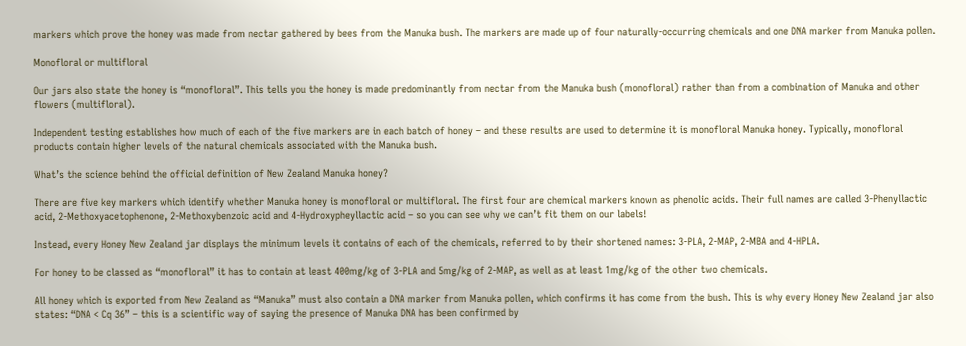markers which prove the honey was made from nectar gathered by bees from the Manuka bush. The markers are made up of four naturally-occurring chemicals and one DNA marker from Manuka pollen.

Monofloral or multifloral

Our jars also state the honey is “monofloral”. This tells you the honey is made predominantly from nectar from the Manuka bush (monofloral) rather than from a combination of Manuka and other flowers (multifloral).

Independent testing establishes how much of each of the five markers are in each batch of honey – and these results are used to determine it is monofloral Manuka honey. Typically, monofloral products contain higher levels of the natural chemicals associated with the Manuka bush.

What’s the science behind the official definition of New Zealand Manuka honey?

There are five key markers which identify whether Manuka honey is monofloral or multifloral. The first four are chemical markers known as phenolic acids. Their full names are called 3-Phenyllactic acid, 2-Methoxyacetophenone, 2-Methoxybenzoic acid and 4-Hydroxypheyllactic acid – so you can see why we can’t fit them on our labels!

Instead, every Honey New Zealand jar displays the minimum levels it contains of each of the chemicals, referred to by their shortened names: 3-PLA, 2-MAP, 2-MBA and 4-HPLA.

For honey to be classed as “monofloral” it has to contain at least 400mg/kg of 3-PLA and 5mg/kg of 2-MAP, as well as at least 1mg/kg of the other two chemicals.

All honey which is exported from New Zealand as “Manuka” must also contain a DNA marker from Manuka pollen, which confirms it has come from the bush. This is why every Honey New Zealand jar also states: “DNA < Cq 36” – this is a scientific way of saying the presence of Manuka DNA has been confirmed by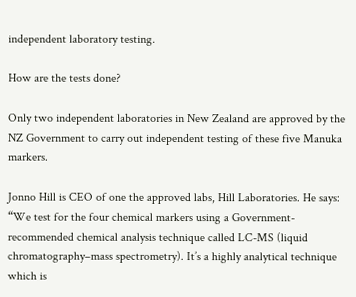independent laboratory testing.

How are the tests done?

Only two independent laboratories in New Zealand are approved by the NZ Government to carry out independent testing of these five Manuka markers.

Jonno Hill is CEO of one the approved labs, Hill Laboratories. He says: “We test for the four chemical markers using a Government-recommended chemical analysis technique called LC-MS (liquid chromatography–mass spectrometry). It’s a highly analytical technique which is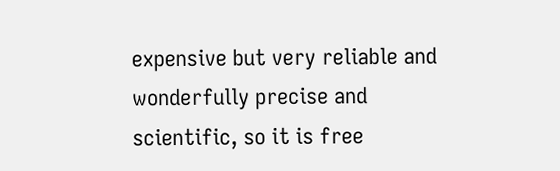expensive but very reliable and wonderfully precise and scientific, so it is free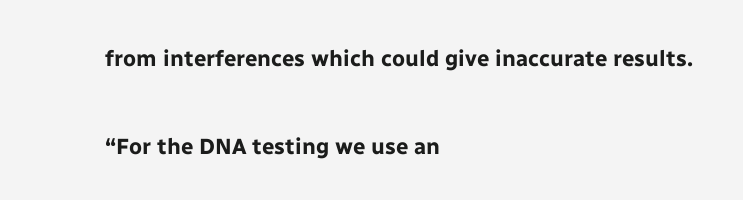from interferences which could give inaccurate results.

“For the DNA testing we use an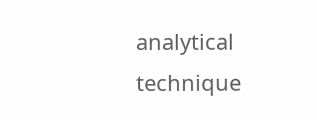analytical technique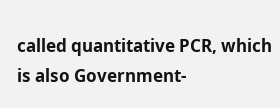called quantitative PCR, which is also Government-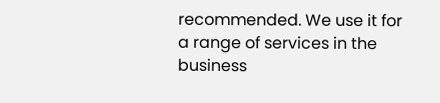recommended. We use it for a range of services in the business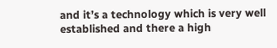and it’s a technology which is very well established and there a high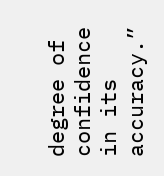degree of confidence in its accuracy.”